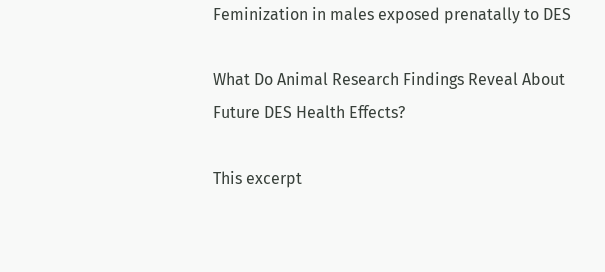Feminization in males exposed prenatally to DES

What Do Animal Research Findings Reveal About Future DES Health Effects?

This excerpt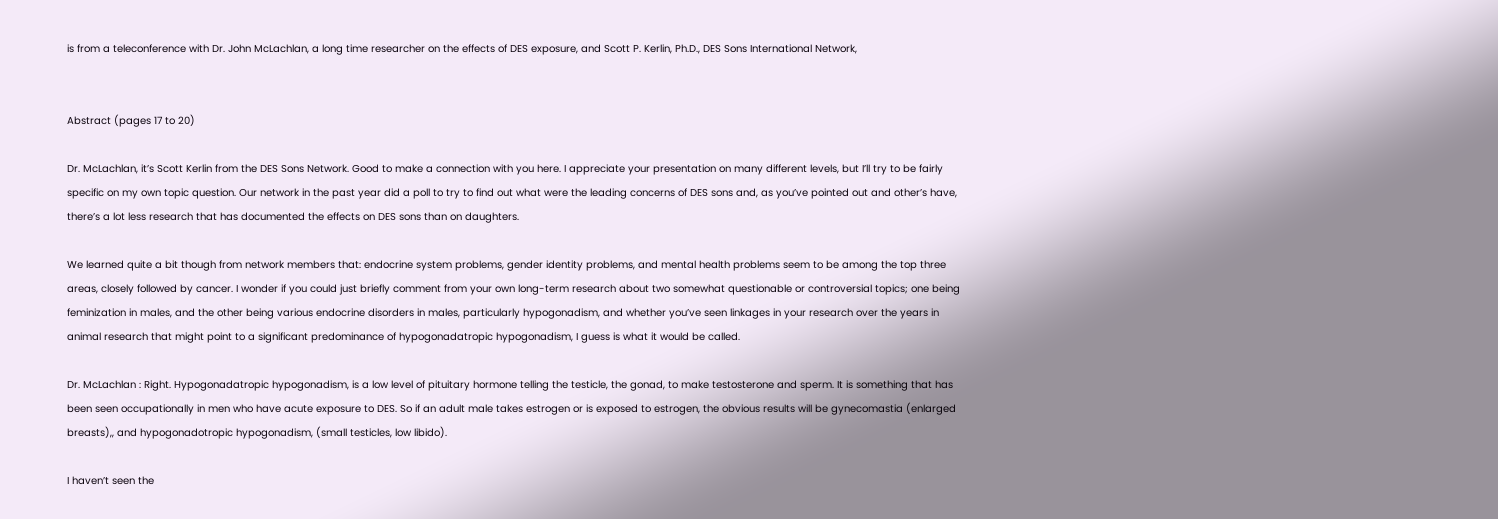is from a teleconference with Dr. John McLachlan, a long time researcher on the effects of DES exposure, and Scott P. Kerlin, Ph.D., DES Sons International Network,


Abstract (pages 17 to 20)

Dr. McLachlan, it’s Scott Kerlin from the DES Sons Network. Good to make a connection with you here. I appreciate your presentation on many different levels, but I’ll try to be fairly specific on my own topic question. Our network in the past year did a poll to try to find out what were the leading concerns of DES sons and, as you’ve pointed out and other’s have, there’s a lot less research that has documented the effects on DES sons than on daughters.

We learned quite a bit though from network members that: endocrine system problems, gender identity problems, and mental health problems seem to be among the top three areas, closely followed by cancer. I wonder if you could just briefly comment from your own long-term research about two somewhat questionable or controversial topics; one being feminization in males, and the other being various endocrine disorders in males, particularly hypogonadism, and whether you’ve seen linkages in your research over the years in animal research that might point to a significant predominance of hypogonadatropic hypogonadism, I guess is what it would be called.

Dr. McLachlan : Right. Hypogonadatropic hypogonadism, is a low level of pituitary hormone telling the testicle, the gonad, to make testosterone and sperm. It is something that has been seen occupationally in men who have acute exposure to DES. So if an adult male takes estrogen or is exposed to estrogen, the obvious results will be gynecomastia (enlarged breasts),, and hypogonadotropic hypogonadism, (small testicles, low libido).

I haven’t seen the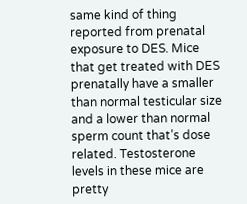same kind of thing reported from prenatal exposure to DES. Mice that get treated with DES prenatally have a smaller than normal testicular size and a lower than normal sperm count that’s dose related. Testosterone levels in these mice are pretty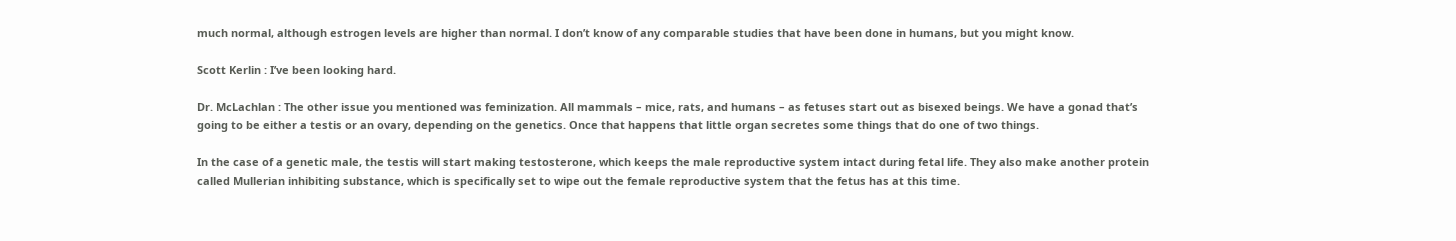much normal, although estrogen levels are higher than normal. I don’t know of any comparable studies that have been done in humans, but you might know.

Scott Kerlin : I’ve been looking hard.

Dr. McLachlan : The other issue you mentioned was feminization. All mammals – mice, rats, and humans – as fetuses start out as bisexed beings. We have a gonad that’s going to be either a testis or an ovary, depending on the genetics. Once that happens that little organ secretes some things that do one of two things.

In the case of a genetic male, the testis will start making testosterone, which keeps the male reproductive system intact during fetal life. They also make another protein called Mullerian inhibiting substance, which is specifically set to wipe out the female reproductive system that the fetus has at this time.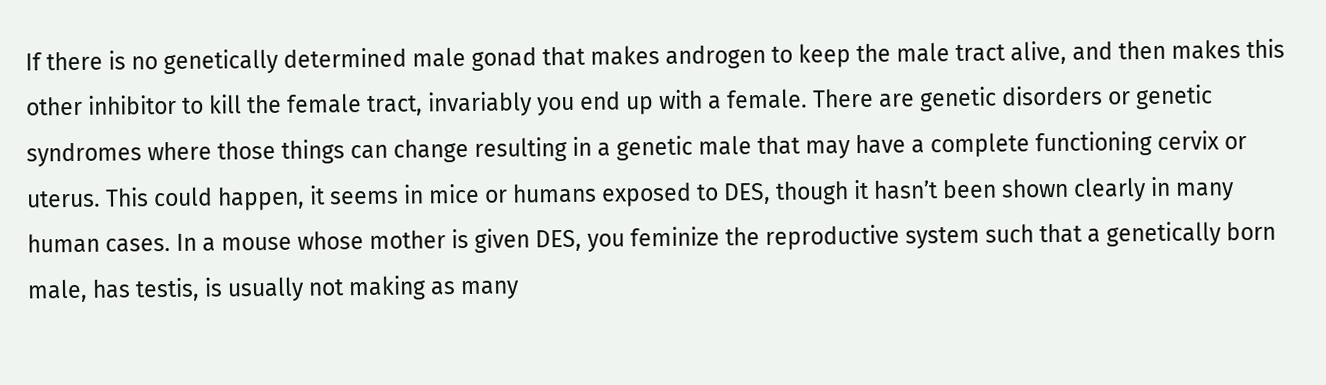If there is no genetically determined male gonad that makes androgen to keep the male tract alive, and then makes this other inhibitor to kill the female tract, invariably you end up with a female. There are genetic disorders or genetic syndromes where those things can change resulting in a genetic male that may have a complete functioning cervix or uterus. This could happen, it seems in mice or humans exposed to DES, though it hasn’t been shown clearly in many human cases. In a mouse whose mother is given DES, you feminize the reproductive system such that a genetically born male, has testis, is usually not making as many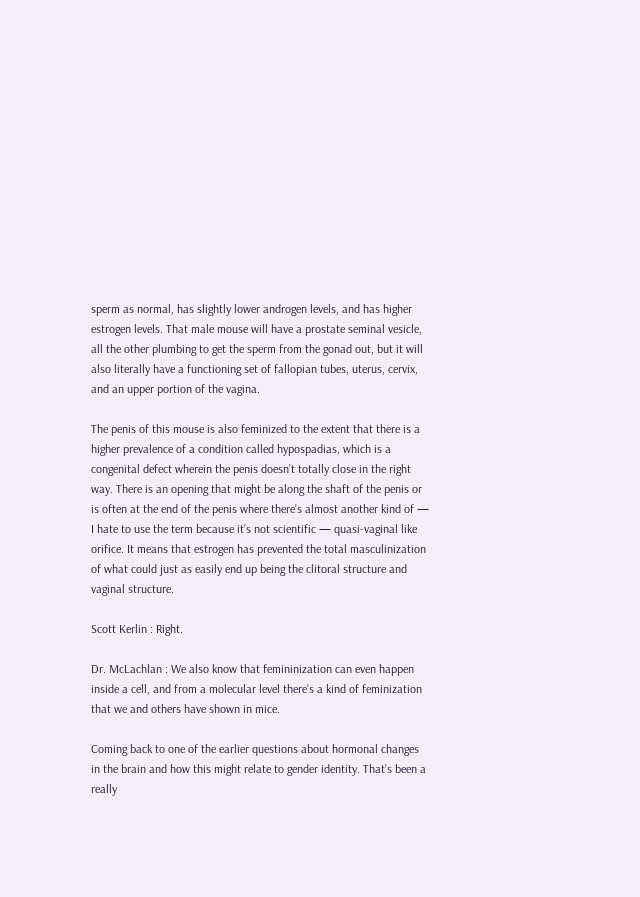sperm as normal, has slightly lower androgen levels, and has higher estrogen levels. That male mouse will have a prostate seminal vesicle, all the other plumbing to get the sperm from the gonad out, but it will also literally have a functioning set of fallopian tubes, uterus, cervix, and an upper portion of the vagina.

The penis of this mouse is also feminized to the extent that there is a higher prevalence of a condition called hypospadias, which is a congenital defect wherein the penis doesn’t totally close in the right way. There is an opening that might be along the shaft of the penis or is often at the end of the penis where there’s almost another kind of — I hate to use the term because it’s not scientific — quasi-vaginal like orifice. It means that estrogen has prevented the total masculinization of what could just as easily end up being the clitoral structure and vaginal structure.

Scott Kerlin : Right.

Dr. McLachlan : We also know that femininization can even happen inside a cell, and from a molecular level there’s a kind of feminization that we and others have shown in mice.

Coming back to one of the earlier questions about hormonal changes in the brain and how this might relate to gender identity. That’s been a really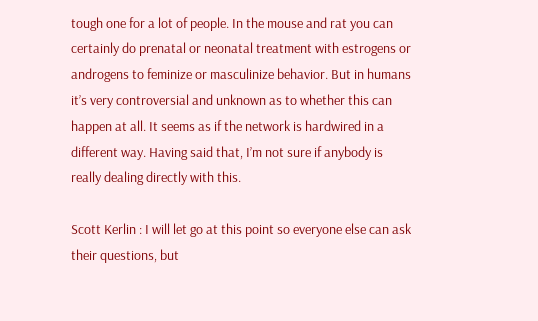tough one for a lot of people. In the mouse and rat you can certainly do prenatal or neonatal treatment with estrogens or androgens to feminize or masculinize behavior. But in humans it’s very controversial and unknown as to whether this can happen at all. It seems as if the network is hardwired in a different way. Having said that, I’m not sure if anybody is really dealing directly with this.

Scott Kerlin : I will let go at this point so everyone else can ask their questions, but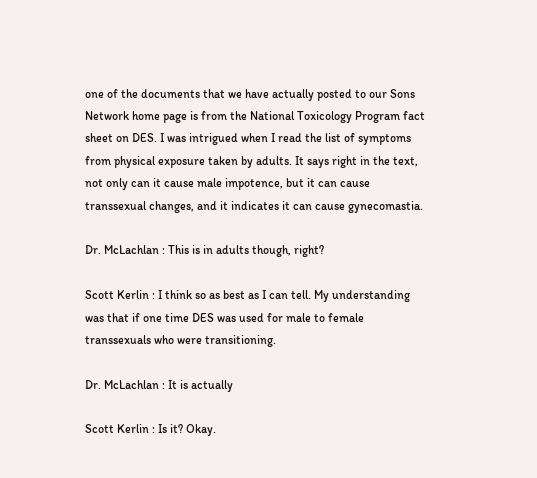one of the documents that we have actually posted to our Sons Network home page is from the National Toxicology Program fact sheet on DES. I was intrigued when I read the list of symptoms from physical exposure taken by adults. It says right in the text, not only can it cause male impotence, but it can cause transsexual changes, and it indicates it can cause gynecomastia.

Dr. McLachlan : This is in adults though, right?

Scott Kerlin : I think so as best as I can tell. My understanding was that if one time DES was used for male to female transsexuals who were transitioning.

Dr. McLachlan : It is actually

Scott Kerlin : Is it? Okay.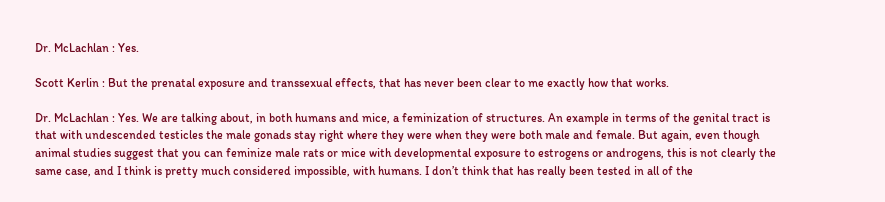Dr. McLachlan : Yes.

Scott Kerlin : But the prenatal exposure and transsexual effects, that has never been clear to me exactly how that works.

Dr. McLachlan : Yes. We are talking about, in both humans and mice, a feminization of structures. An example in terms of the genital tract is that with undescended testicles the male gonads stay right where they were when they were both male and female. But again, even though animal studies suggest that you can feminize male rats or mice with developmental exposure to estrogens or androgens, this is not clearly the same case, and I think is pretty much considered impossible, with humans. I don’t think that has really been tested in all of the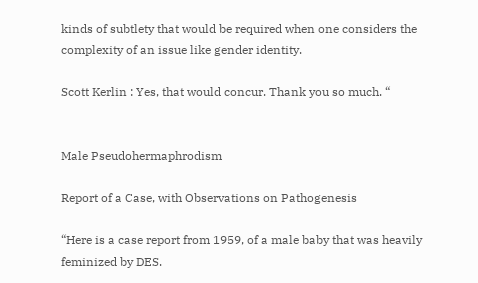kinds of subtlety that would be required when one considers the complexity of an issue like gender identity.

Scott Kerlin : Yes, that would concur. Thank you so much. “


Male Pseudohermaphrodism

Report of a Case, with Observations on Pathogenesis

“Here is a case report from 1959, of a male baby that was heavily feminized by DES.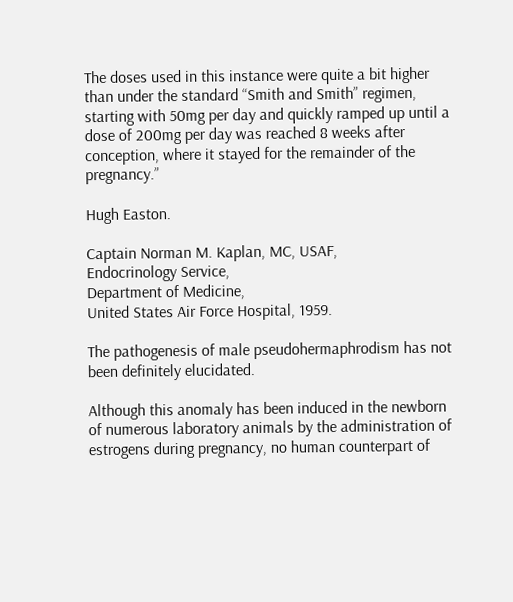The doses used in this instance were quite a bit higher than under the standard “Smith and Smith” regimen, starting with 50mg per day and quickly ramped up until a dose of 200mg per day was reached 8 weeks after conception, where it stayed for the remainder of the pregnancy.”

Hugh Easton.

Captain Norman M. Kaplan, MC, USAF,
Endocrinology Service,
Department of Medicine,
United States Air Force Hospital, 1959.

The pathogenesis of male pseudohermaphrodism has not been definitely elucidated.

Although this anomaly has been induced in the newborn of numerous laboratory animals by the administration of estrogens during pregnancy, no human counterpart of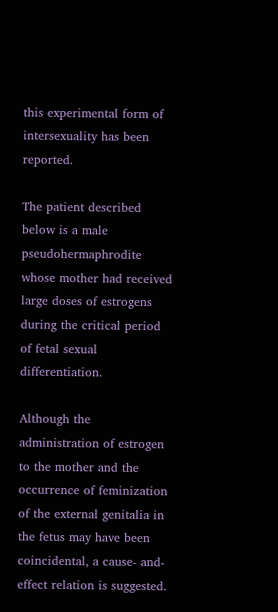this experimental form of intersexuality has been reported.

The patient described below is a male pseudohermaphrodite whose mother had received large doses of estrogens during the critical period of fetal sexual differentiation.

Although the administration of estrogen to the mother and the occurrence of feminization of the external genitalia in the fetus may have been coincidental, a cause- and-effect relation is suggested.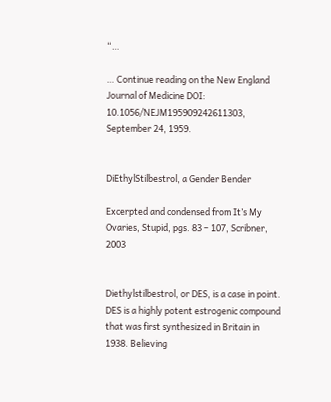“…

… Continue reading on the New England Journal of Medicine DOI: 10.1056/NEJM195909242611303, September 24, 1959.


DiEthylStilbestrol, a Gender Bender

Excerpted and condensed from It’s My Ovaries, Stupid, pgs. 83 – 107, Scribner, 2003


Diethylstilbestrol, or DES, is a case in point. DES is a highly potent estrogenic compound that was first synthesized in Britain in 1938. Believing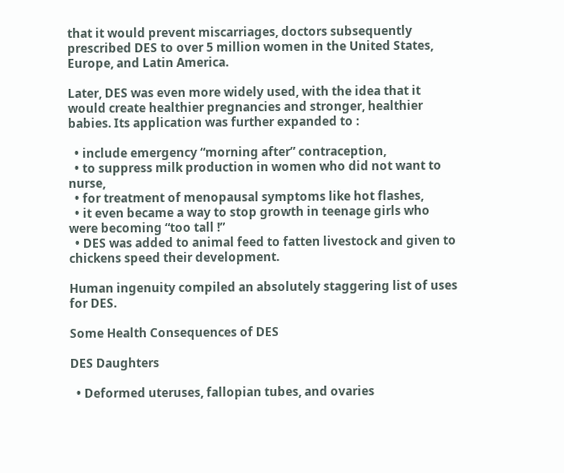that it would prevent miscarriages, doctors subsequently prescribed DES to over 5 million women in the United States, Europe, and Latin America.

Later, DES was even more widely used, with the idea that it would create healthier pregnancies and stronger, healthier babies. Its application was further expanded to :

  • include emergency “morning after” contraception,
  • to suppress milk production in women who did not want to nurse,
  • for treatment of menopausal symptoms like hot flashes,
  • it even became a way to stop growth in teenage girls who were becoming “too tall !”
  • DES was added to animal feed to fatten livestock and given to chickens speed their development.

Human ingenuity compiled an absolutely staggering list of uses for DES.

Some Health Consequences of DES

DES Daughters

  • Deformed uteruses, fallopian tubes, and ovaries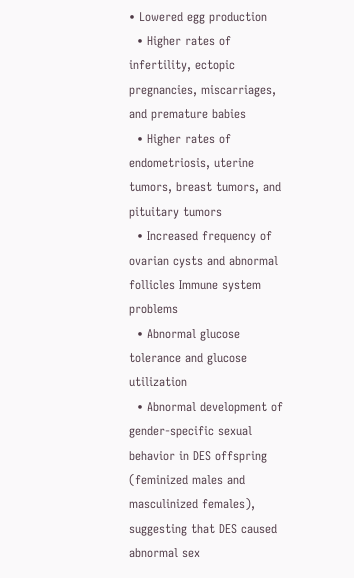• Lowered egg production
  • Higher rates of infertility, ectopic pregnancies, miscarriages, and premature babies
  • Higher rates of endometriosis, uterine tumors, breast tumors, and pituitary tumors
  • Increased frequency of ovarian cysts and abnormal follicles Immune system problems
  • Abnormal glucose tolerance and glucose utilization
  • Abnormal development of gender-specific sexual behavior in DES offspring (feminized males and masculinized females), suggesting that DES caused abnormal sex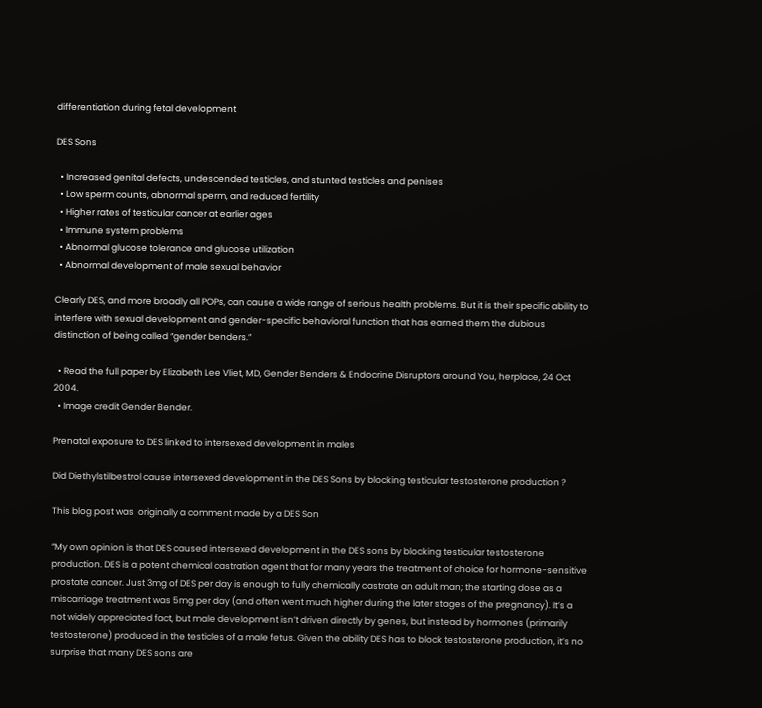differentiation during fetal development

DES Sons

  • Increased genital defects, undescended testicles, and stunted testicles and penises
  • Low sperm counts, abnormal sperm, and reduced fertility
  • Higher rates of testicular cancer at earlier ages
  • Immune system problems
  • Abnormal glucose tolerance and glucose utilization
  • Abnormal development of male sexual behavior

Clearly DES, and more broadly all POPs, can cause a wide range of serious health problems. But it is their specific ability to interfere with sexual development and gender-specific behavioral function that has earned them the dubious distinction of being called “gender benders.”

  • Read the full paper by Elizabeth Lee Vliet, MD, Gender Benders & Endocrine Disruptors around You, herplace, 24 Oct 2004.
  • Image credit Gender Bender.

Prenatal exposure to DES linked to intersexed development in males

Did Diethylstilbestrol cause intersexed development in the DES Sons by blocking testicular testosterone production ?

This blog post was  originally a comment made by a DES Son

“My own opinion is that DES caused intersexed development in the DES sons by blocking testicular testosterone production. DES is a potent chemical castration agent that for many years the treatment of choice for hormone-sensitive prostate cancer. Just 3mg of DES per day is enough to fully chemically castrate an adult man; the starting dose as a miscarriage treatment was 5mg per day (and often went much higher during the later stages of the pregnancy). It’s a not widely appreciated fact, but male development isn’t driven directly by genes, but instead by hormones (primarily testosterone) produced in the testicles of a male fetus. Given the ability DES has to block testosterone production, it’s no surprise that many DES sons are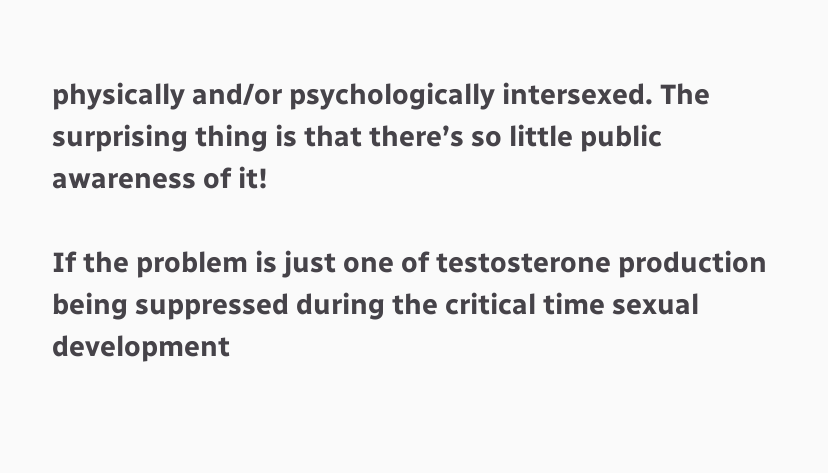physically and/or psychologically intersexed. The surprising thing is that there’s so little public awareness of it!

If the problem is just one of testosterone production being suppressed during the critical time sexual development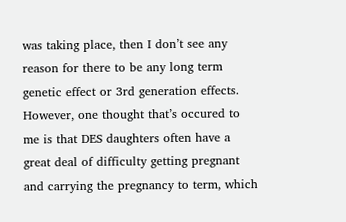was taking place, then I don’t see any reason for there to be any long term genetic effect or 3rd generation effects. However, one thought that’s occured to me is that DES daughters often have a great deal of difficulty getting pregnant and carrying the pregnancy to term, which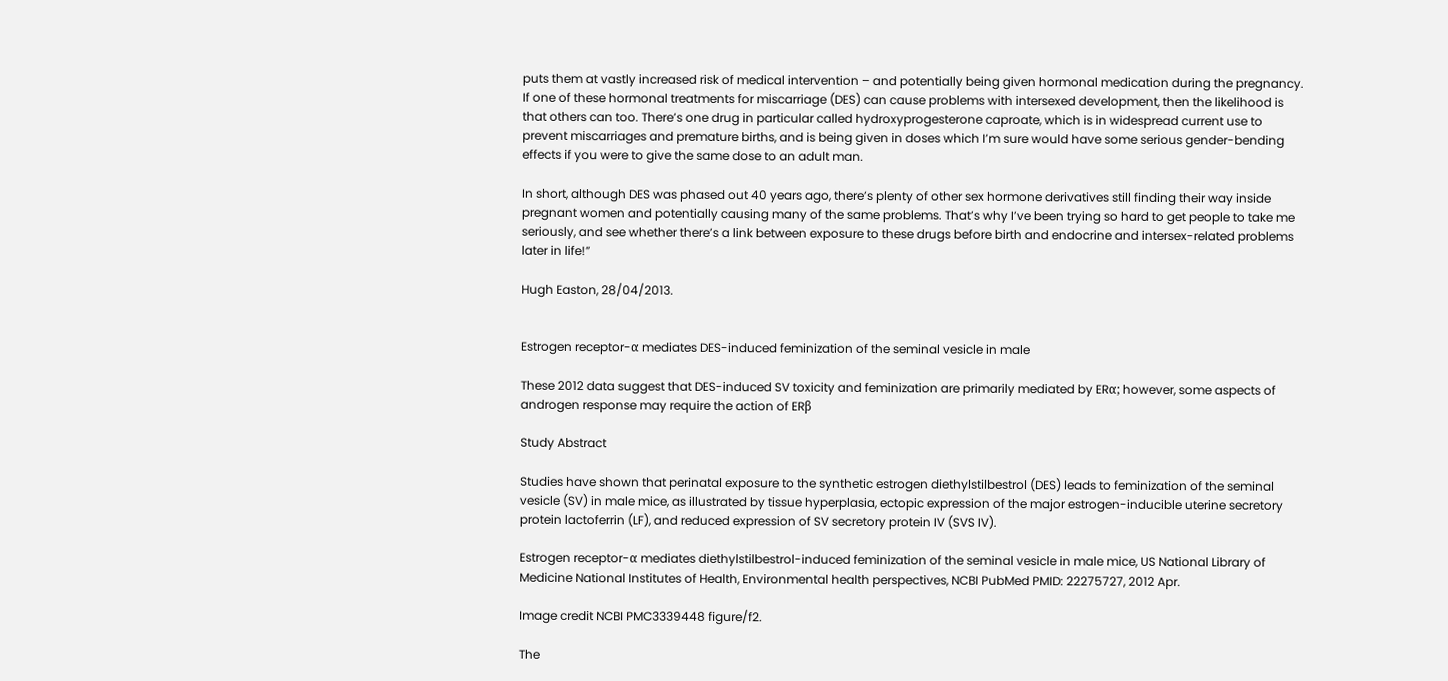puts them at vastly increased risk of medical intervention – and potentially being given hormonal medication during the pregnancy. If one of these hormonal treatments for miscarriage (DES) can cause problems with intersexed development, then the likelihood is that others can too. There’s one drug in particular called hydroxyprogesterone caproate, which is in widespread current use to prevent miscarriages and premature births, and is being given in doses which I’m sure would have some serious gender-bending effects if you were to give the same dose to an adult man.

In short, although DES was phased out 40 years ago, there’s plenty of other sex hormone derivatives still finding their way inside pregnant women and potentially causing many of the same problems. That’s why I’ve been trying so hard to get people to take me seriously, and see whether there’s a link between exposure to these drugs before birth and endocrine and intersex-related problems later in life!”

Hugh Easton, 28/04/2013.


Estrogen receptor-α mediates DES-induced feminization of the seminal vesicle in male

These 2012 data suggest that DES-induced SV toxicity and feminization are primarily mediated by ERα; however, some aspects of androgen response may require the action of ERβ

Study Abstract

Studies have shown that perinatal exposure to the synthetic estrogen diethylstilbestrol (DES) leads to feminization of the seminal vesicle (SV) in male mice, as illustrated by tissue hyperplasia, ectopic expression of the major estrogen-inducible uterine secretory protein lactoferrin (LF), and reduced expression of SV secretory protein IV (SVS IV).

Estrogen receptor-α mediates diethylstilbestrol-induced feminization of the seminal vesicle in male mice, US National Library of Medicine National Institutes of Health, Environmental health perspectives, NCBI PubMed PMID: 22275727, 2012 Apr.

Image credit NCBI PMC3339448 figure/f2.

The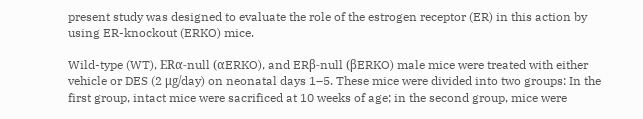present study was designed to evaluate the role of the estrogen receptor (ER) in this action by using ER-knockout (ERKO) mice.

Wild-type (WT), ERα-null (αERKO), and ERβ-null (βERKO) male mice were treated with either vehicle or DES (2 μg/day) on neonatal days 1–5. These mice were divided into two groups: In the first group, intact mice were sacrificed at 10 weeks of age; in the second group, mice were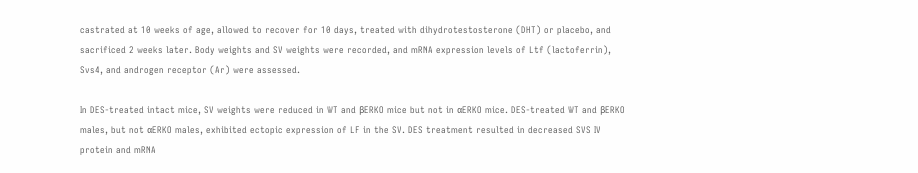castrated at 10 weeks of age, allowed to recover for 10 days, treated with dihydrotestosterone (DHT) or placebo, and sacrificed 2 weeks later. Body weights and SV weights were recorded, and mRNA expression levels of Ltf (lactoferrin), Svs4, and androgen receptor (Ar) were assessed.

In DES-treated intact mice, SV weights were reduced in WT and βERKO mice but not in αERKO mice. DES-treated WT and βERKO males, but not αERKO males, exhibited ectopic expression of LF in the SV. DES treatment resulted in decreased SVS IV protein and mRNA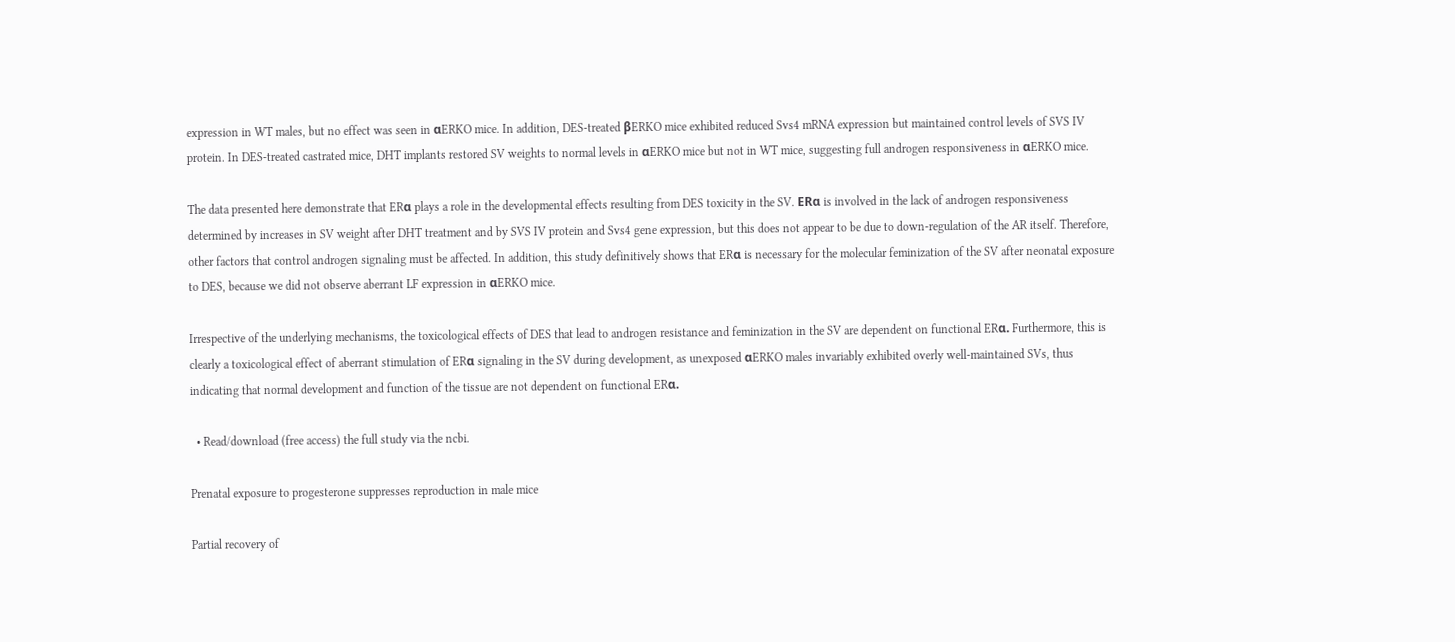expression in WT males, but no effect was seen in αERKO mice. In addition, DES-treated βERKO mice exhibited reduced Svs4 mRNA expression but maintained control levels of SVS IV protein. In DES-treated castrated mice, DHT implants restored SV weights to normal levels in αERKO mice but not in WT mice, suggesting full androgen responsiveness in αERKO mice.

The data presented here demonstrate that ERα plays a role in the developmental effects resulting from DES toxicity in the SV. ERα is involved in the lack of androgen responsiveness determined by increases in SV weight after DHT treatment and by SVS IV protein and Svs4 gene expression, but this does not appear to be due to down-regulation of the AR itself. Therefore, other factors that control androgen signaling must be affected. In addition, this study definitively shows that ERα is necessary for the molecular feminization of the SV after neonatal exposure to DES, because we did not observe aberrant LF expression in αERKO mice.

Irrespective of the underlying mechanisms, the toxicological effects of DES that lead to androgen resistance and feminization in the SV are dependent on functional ERα. Furthermore, this is clearly a toxicological effect of aberrant stimulation of ERα signaling in the SV during development, as unexposed αERKO males invariably exhibited overly well-maintained SVs, thus indicating that normal development and function of the tissue are not dependent on functional ERα.

  • Read/download (free access) the full study via the ncbi.

Prenatal exposure to progesterone suppresses reproduction in male mice

Partial recovery of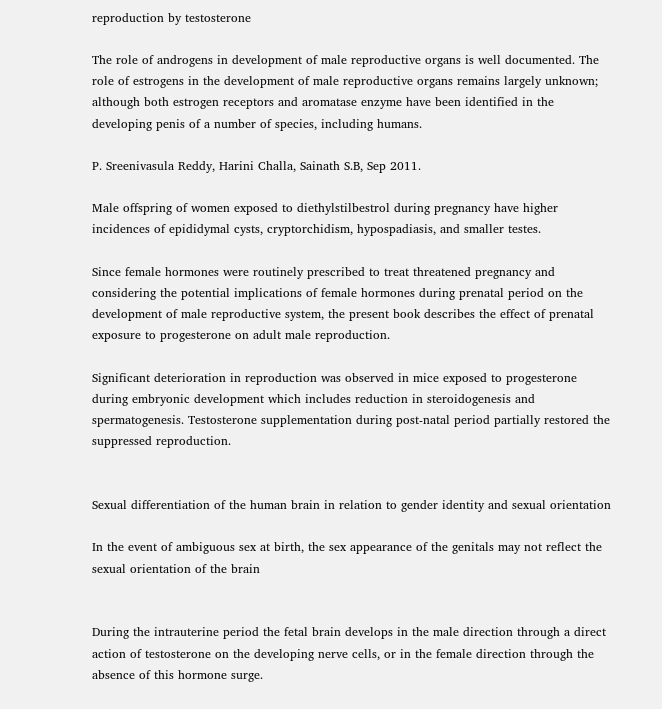reproduction by testosterone

The role of androgens in development of male reproductive organs is well documented. The role of estrogens in the development of male reproductive organs remains largely unknown; although both estrogen receptors and aromatase enzyme have been identified in the developing penis of a number of species, including humans.

P. Sreenivasula Reddy, Harini Challa, Sainath S.B, Sep 2011.

Male offspring of women exposed to diethylstilbestrol during pregnancy have higher incidences of epididymal cysts, cryptorchidism, hypospadiasis, and smaller testes.

Since female hormones were routinely prescribed to treat threatened pregnancy and considering the potential implications of female hormones during prenatal period on the development of male reproductive system, the present book describes the effect of prenatal exposure to progesterone on adult male reproduction.

Significant deterioration in reproduction was observed in mice exposed to progesterone during embryonic development which includes reduction in steroidogenesis and spermatogenesis. Testosterone supplementation during post-natal period partially restored the suppressed reproduction.


Sexual differentiation of the human brain in relation to gender identity and sexual orientation

In the event of ambiguous sex at birth, the sex appearance of the genitals may not reflect the sexual orientation of the brain


During the intrauterine period the fetal brain develops in the male direction through a direct action of testosterone on the developing nerve cells, or in the female direction through the absence of this hormone surge.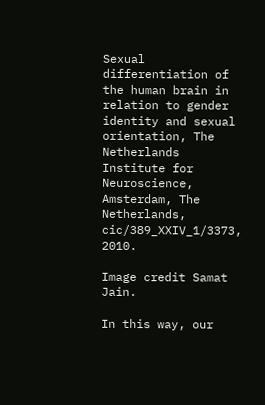Sexual differentiation of the human brain in relation to gender identity and sexual orientation, The Netherlands Institute for Neuroscience, Amsterdam, The Netherlands, cic/389_XXIV_1/3373, 2010.

Image credit Samat Jain.

In this way, our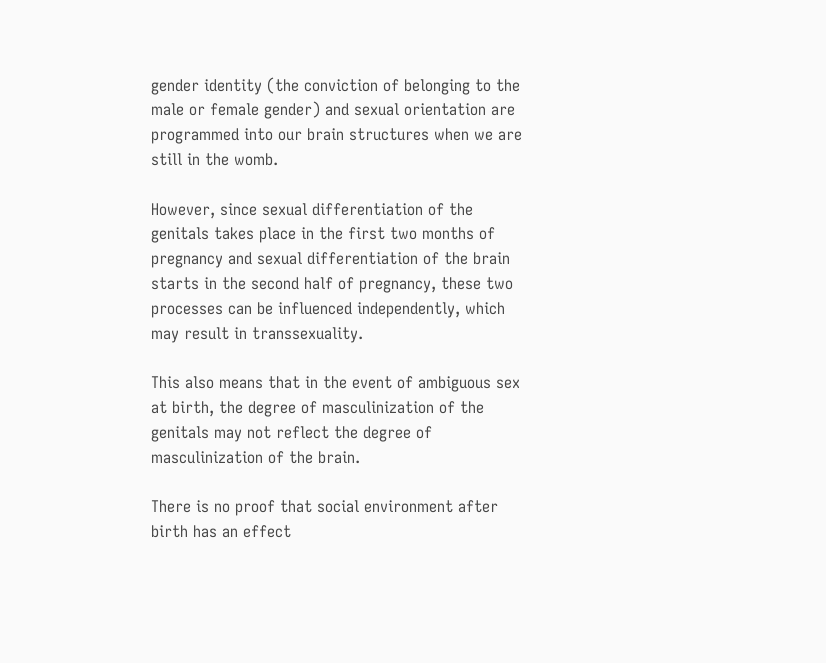gender identity (the conviction of belonging to the male or female gender) and sexual orientation are programmed into our brain structures when we are still in the womb.

However, since sexual differentiation of the genitals takes place in the first two months of pregnancy and sexual differentiation of the brain starts in the second half of pregnancy, these two processes can be influenced independently, which may result in transsexuality.

This also means that in the event of ambiguous sex at birth, the degree of masculinization of the genitals may not reflect the degree of masculinization of the brain.

There is no proof that social environment after birth has an effect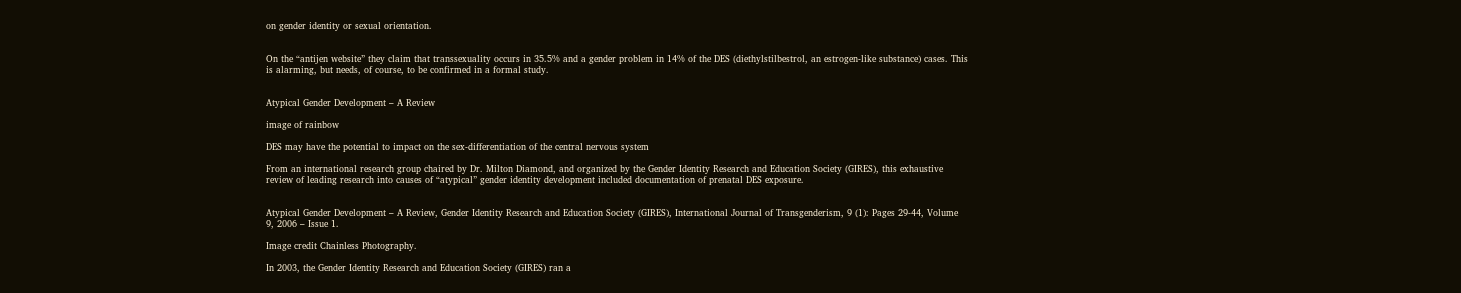on gender identity or sexual orientation.


On the “antijen website” they claim that transsexuality occurs in 35.5% and a gender problem in 14% of the DES (diethylstilbestrol, an estrogen-like substance) cases. This is alarming, but needs, of course, to be confirmed in a formal study.


Atypical Gender Development – A Review

image of rainbow

DES may have the potential to impact on the sex-differentiation of the central nervous system

From an international research group chaired by Dr. Milton Diamond, and organized by the Gender Identity Research and Education Society (GIRES), this exhaustive review of leading research into causes of “atypical” gender identity development included documentation of prenatal DES exposure.


Atypical Gender Development – A Review, Gender Identity Research and Education Society (GIRES), International Journal of Transgenderism, 9 (1): Pages 29-44, Volume 9, 2006 – Issue 1.

Image credit Chainless Photography.

In 2003, the Gender Identity Research and Education Society (GIRES) ran a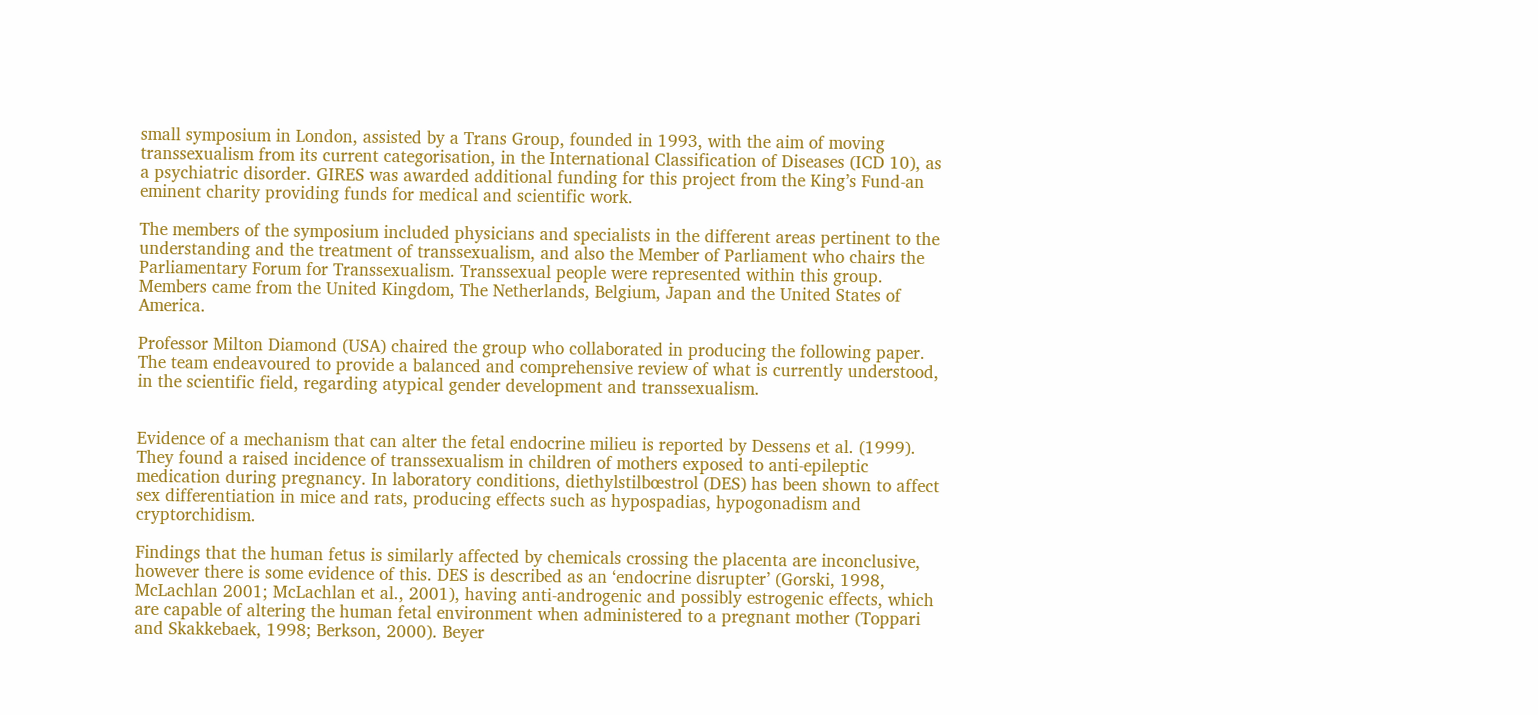small symposium in London, assisted by a Trans Group, founded in 1993, with the aim of moving transsexualism from its current categorisation, in the International Classification of Diseases (ICD 10), as a psychiatric disorder. GIRES was awarded additional funding for this project from the King’s Fund-an eminent charity providing funds for medical and scientific work.

The members of the symposium included physicians and specialists in the different areas pertinent to the understanding and the treatment of transsexualism, and also the Member of Parliament who chairs the Parliamentary Forum for Transsexualism. Transsexual people were represented within this group. Members came from the United Kingdom, The Netherlands, Belgium, Japan and the United States of America.

Professor Milton Diamond (USA) chaired the group who collaborated in producing the following paper. The team endeavoured to provide a balanced and comprehensive review of what is currently understood, in the scientific field, regarding atypical gender development and transsexualism.


Evidence of a mechanism that can alter the fetal endocrine milieu is reported by Dessens et al. (1999). They found a raised incidence of transsexualism in children of mothers exposed to anti-epileptic medication during pregnancy. In laboratory conditions, diethylstilbœstrol (DES) has been shown to affect sex differentiation in mice and rats, producing effects such as hypospadias, hypogonadism and cryptorchidism.

Findings that the human fetus is similarly affected by chemicals crossing the placenta are inconclusive, however there is some evidence of this. DES is described as an ‘endocrine disrupter’ (Gorski, 1998, McLachlan 2001; McLachlan et al., 2001), having anti-androgenic and possibly estrogenic effects, which are capable of altering the human fetal environment when administered to a pregnant mother (Toppari and Skakkebaek, 1998; Berkson, 2000). Beyer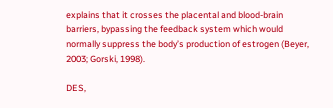explains that it crosses the placental and blood-brain barriers, bypassing the feedback system which would normally suppress the body’s production of estrogen (Beyer, 2003; Gorski, 1998).

DES,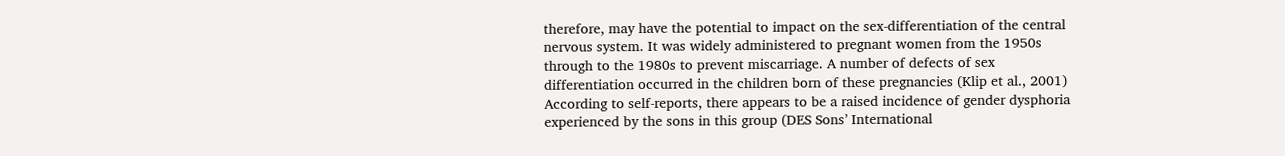therefore, may have the potential to impact on the sex-differentiation of the central nervous system. It was widely administered to pregnant women from the 1950s through to the 1980s to prevent miscarriage. A number of defects of sex differentiation occurred in the children born of these pregnancies (Klip et al., 2001) According to self-reports, there appears to be a raised incidence of gender dysphoria experienced by the sons in this group (DES Sons’ International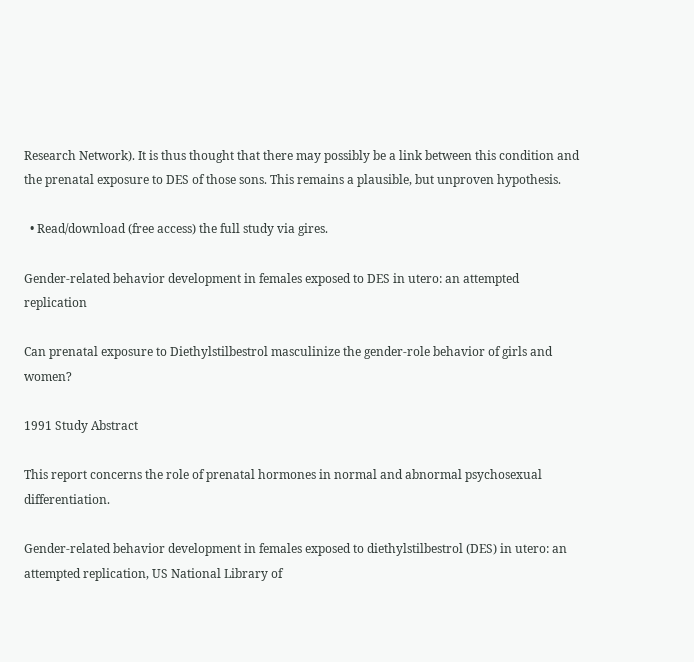Research Network). It is thus thought that there may possibly be a link between this condition and the prenatal exposure to DES of those sons. This remains a plausible, but unproven hypothesis.

  • Read/download (free access) the full study via gires.

Gender-related behavior development in females exposed to DES in utero: an attempted replication

Can prenatal exposure to Diethylstilbestrol masculinize the gender-role behavior of girls and women?

1991 Study Abstract

This report concerns the role of prenatal hormones in normal and abnormal psychosexual differentiation.

Gender-related behavior development in females exposed to diethylstilbestrol (DES) in utero: an attempted replication, US National Library of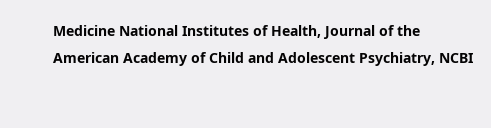Medicine National Institutes of Health, Journal of the American Academy of Child and Adolescent Psychiatry, NCBI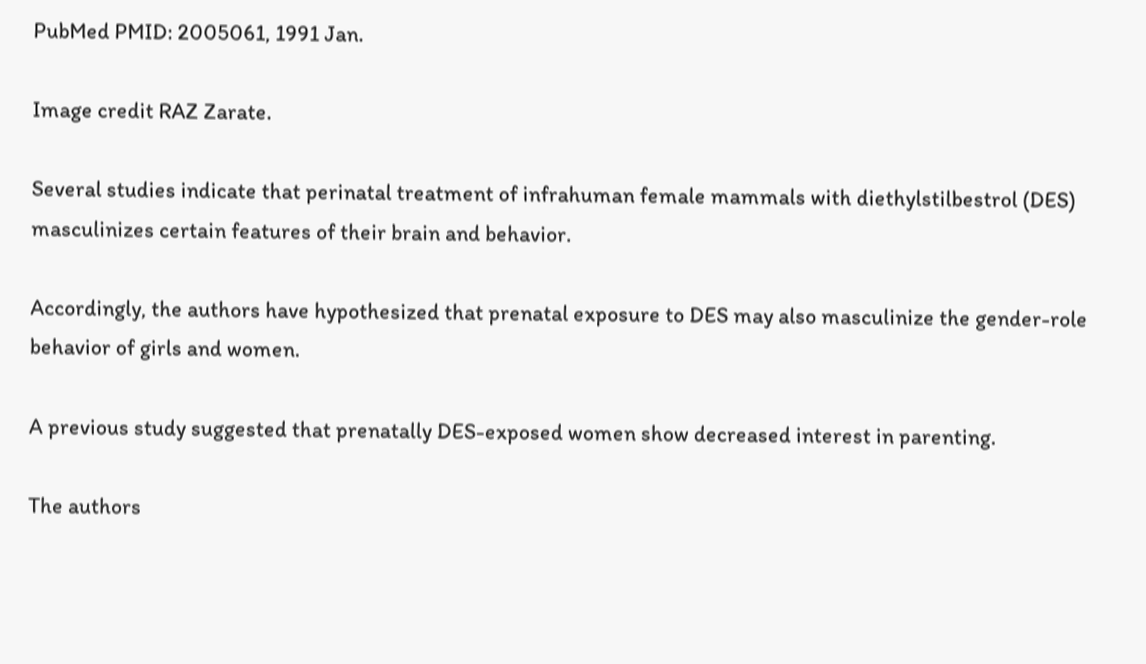PubMed PMID: 2005061, 1991 Jan.

Image credit RAZ Zarate.

Several studies indicate that perinatal treatment of infrahuman female mammals with diethylstilbestrol (DES) masculinizes certain features of their brain and behavior.

Accordingly, the authors have hypothesized that prenatal exposure to DES may also masculinize the gender-role behavior of girls and women.

A previous study suggested that prenatally DES-exposed women show decreased interest in parenting.

The authors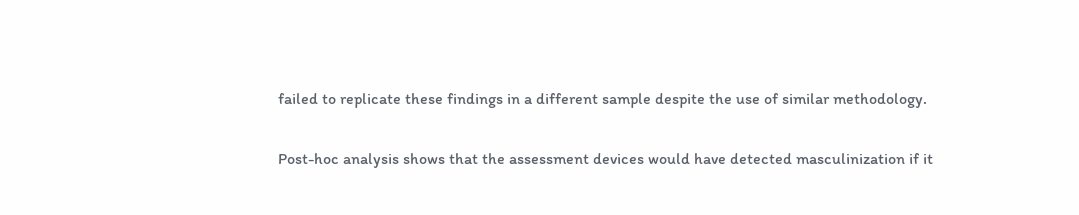failed to replicate these findings in a different sample despite the use of similar methodology.

Post-hoc analysis shows that the assessment devices would have detected masculinization if it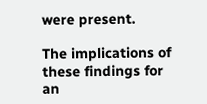were present.

The implications of these findings for an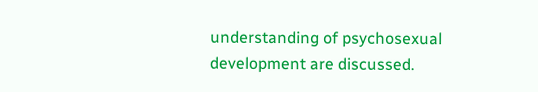understanding of psychosexual development are discussed.